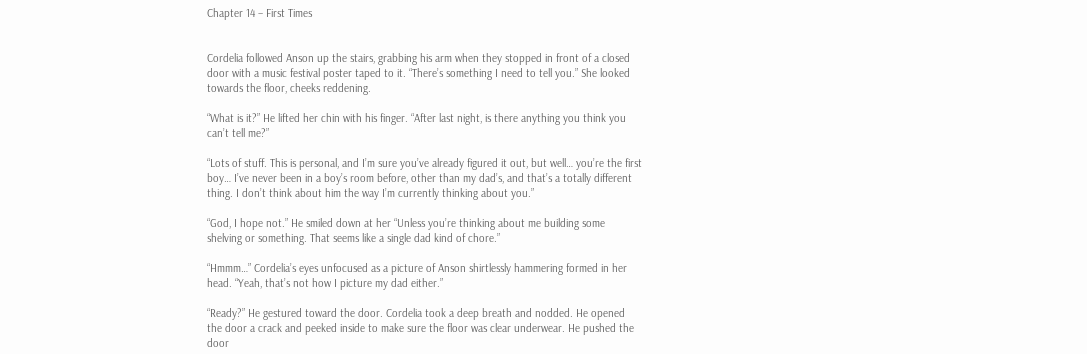Chapter 14 – First Times


Cordelia followed Anson up the stairs, grabbing his arm when they stopped in front of a closed door with a music festival poster taped to it. “There’s something I need to tell you.” She looked towards the floor, cheeks reddening.

“What is it?” He lifted her chin with his finger. “After last night, is there anything you think you can’t tell me?”

“Lots of stuff. This is personal, and I’m sure you’ve already figured it out, but well… you’re the first boy… I’ve never been in a boy’s room before, other than my dad’s, and that’s a totally different thing. I don’t think about him the way I’m currently thinking about you.”

“God, I hope not.” He smiled down at her “Unless you’re thinking about me building some shelving or something. That seems like a single dad kind of chore.”

“Hmmm…” Cordelia’s eyes unfocused as a picture of Anson shirtlessly hammering formed in her head. “Yeah, that’s not how I picture my dad either.”

“Ready?” He gestured toward the door. Cordelia took a deep breath and nodded. He opened the door a crack and peeked inside to make sure the floor was clear underwear. He pushed the door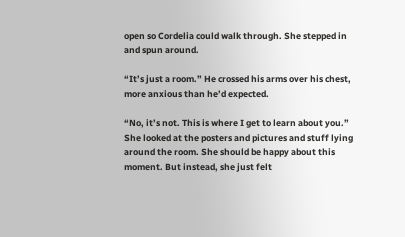open so Cordelia could walk through. She stepped in and spun around.

“It’s just a room.” He crossed his arms over his chest, more anxious than he’d expected.

“No, it’s not. This is where I get to learn about you.” She looked at the posters and pictures and stuff lying around the room. She should be happy about this moment. But instead, she just felt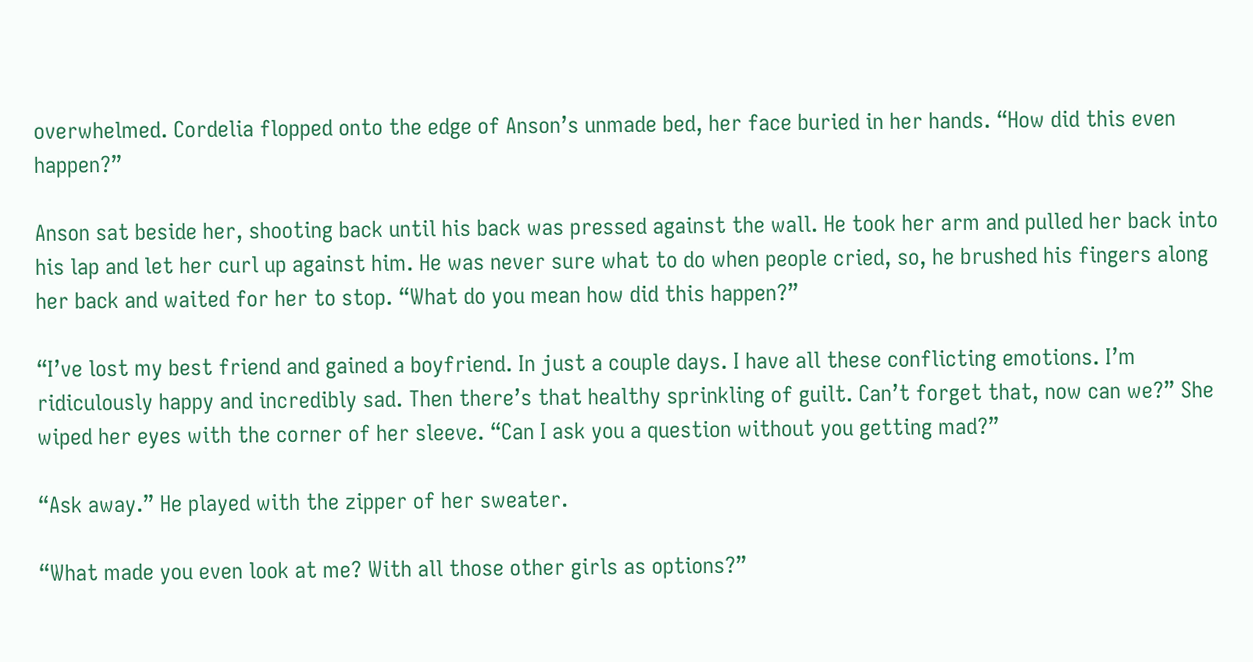overwhelmed. Cordelia flopped onto the edge of Anson’s unmade bed, her face buried in her hands. “How did this even happen?”

Anson sat beside her, shooting back until his back was pressed against the wall. He took her arm and pulled her back into his lap and let her curl up against him. He was never sure what to do when people cried, so, he brushed his fingers along her back and waited for her to stop. “What do you mean how did this happen?”

“I’ve lost my best friend and gained a boyfriend. In just a couple days. I have all these conflicting emotions. I’m ridiculously happy and incredibly sad. Then there’s that healthy sprinkling of guilt. Can’t forget that, now can we?” She wiped her eyes with the corner of her sleeve. “Can I ask you a question without you getting mad?”

“Ask away.” He played with the zipper of her sweater.

“What made you even look at me? With all those other girls as options?”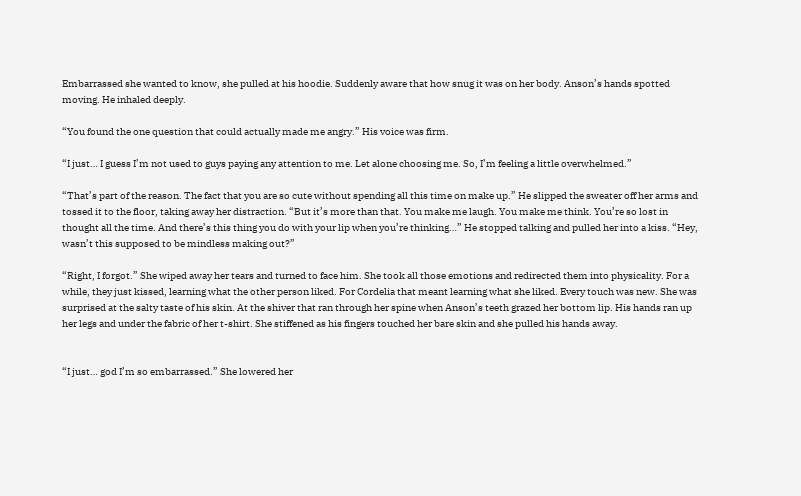Embarrassed she wanted to know, she pulled at his hoodie. Suddenly aware that how snug it was on her body. Anson’s hands spotted moving. He inhaled deeply.

“You found the one question that could actually made me angry.” His voice was firm.

“I just… I guess I’m not used to guys paying any attention to me. Let alone choosing me. So, I’m feeling a little overwhelmed.”

“That’s part of the reason. The fact that you are so cute without spending all this time on make up.” He slipped the sweater off her arms and tossed it to the floor, taking away her distraction. “But it’s more than that. You make me laugh. You make me think. You’re so lost in thought all the time. And there’s this thing you do with your lip when you’re thinking…” He stopped talking and pulled her into a kiss. “Hey, wasn’t this supposed to be mindless making out?”

“Right, I forgot.” She wiped away her tears and turned to face him. She took all those emotions and redirected them into physicality. For a while, they just kissed, learning what the other person liked. For Cordelia that meant learning what she liked. Every touch was new. She was surprised at the salty taste of his skin. At the shiver that ran through her spine when Anson’s teeth grazed her bottom lip. His hands ran up her legs and under the fabric of her t-shirt. She stiffened as his fingers touched her bare skin and she pulled his hands away.


“I just… god I’m so embarrassed.” She lowered her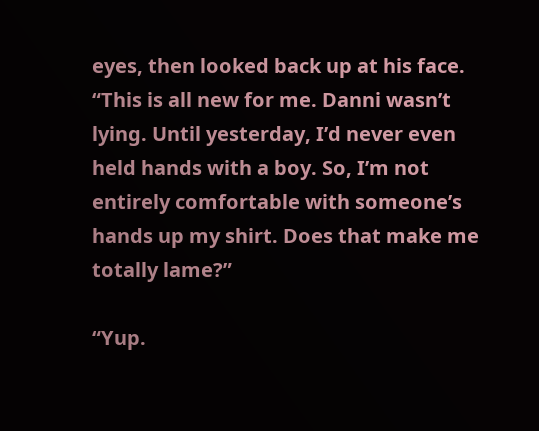eyes, then looked back up at his face. “This is all new for me. Danni wasn’t lying. Until yesterday, I’d never even held hands with a boy. So, I’m not entirely comfortable with someone’s hands up my shirt. Does that make me totally lame?”

“Yup.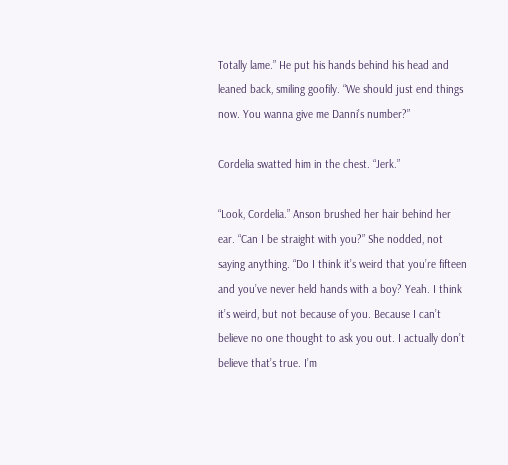Totally lame.” He put his hands behind his head and leaned back, smiling goofily. “We should just end things now. You wanna give me Danni’s number?”

Cordelia swatted him in the chest. “Jerk.”

“Look, Cordelia.” Anson brushed her hair behind her ear. “Can I be straight with you?” She nodded, not saying anything. “Do I think it’s weird that you’re fifteen and you’ve never held hands with a boy? Yeah. I think it’s weird, but not because of you. Because I can’t believe no one thought to ask you out. I actually don’t believe that’s true. I’m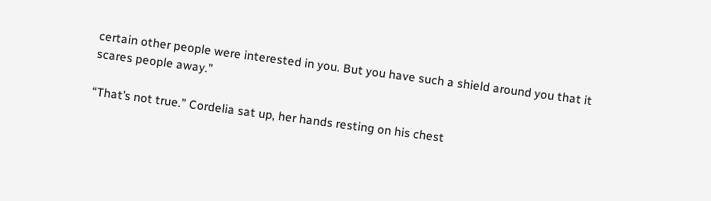certain other people were interested in you. But you have such a shield around you that it scares people away.”

“That’s not true.” Cordelia sat up, her hands resting on his chest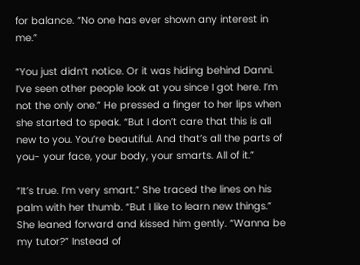for balance. “No one has ever shown any interest in me.”

“You just didn’t notice. Or it was hiding behind Danni. I’ve seen other people look at you since I got here. I’m not the only one.” He pressed a finger to her lips when she started to speak. “But I don’t care that this is all new to you. You’re beautiful. And that’s all the parts of you- your face, your body, your smarts. All of it.”

“It’s true. I’m very smart.” She traced the lines on his palm with her thumb. “But I like to learn new things.” She leaned forward and kissed him gently. “Wanna be my tutor?” Instead of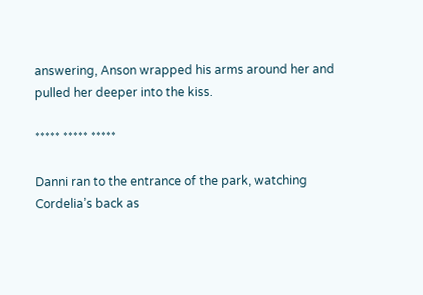answering, Anson wrapped his arms around her and pulled her deeper into the kiss.

***** ***** *****

Danni ran to the entrance of the park, watching Cordelia’s back as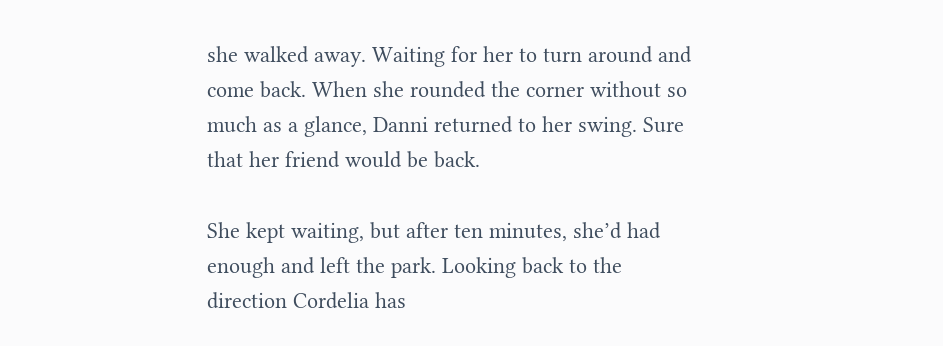she walked away. Waiting for her to turn around and come back. When she rounded the corner without so much as a glance, Danni returned to her swing. Sure that her friend would be back.

She kept waiting, but after ten minutes, she’d had enough and left the park. Looking back to the direction Cordelia has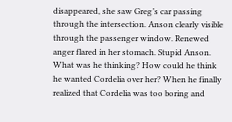disappeared, she saw Greg’s car passing through the intersection. Anson clearly visible through the passenger window. Renewed anger flared in her stomach. Stupid Anson. What was he thinking? How could he think he wanted Cordelia over her? When he finally realized that Cordelia was too boring and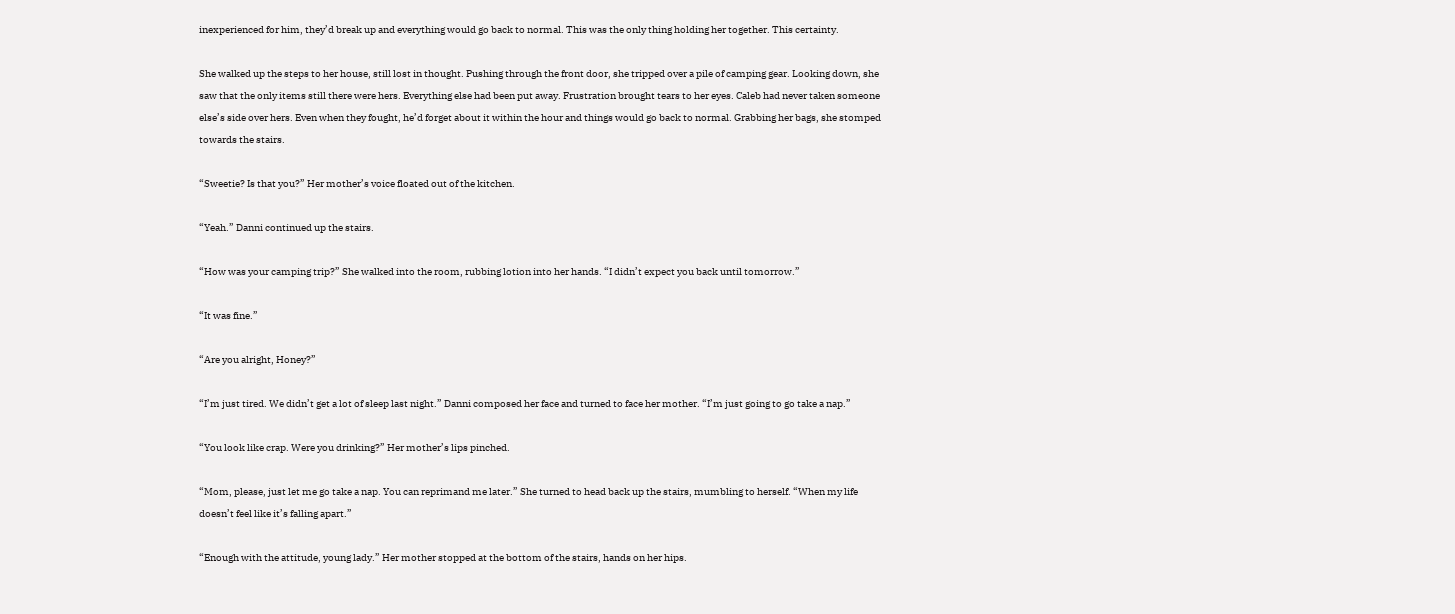inexperienced for him, they’d break up and everything would go back to normal. This was the only thing holding her together. This certainty.

She walked up the steps to her house, still lost in thought. Pushing through the front door, she tripped over a pile of camping gear. Looking down, she saw that the only items still there were hers. Everything else had been put away. Frustration brought tears to her eyes. Caleb had never taken someone else’s side over hers. Even when they fought, he’d forget about it within the hour and things would go back to normal. Grabbing her bags, she stomped towards the stairs.

“Sweetie? Is that you?” Her mother’s voice floated out of the kitchen.

“Yeah.” Danni continued up the stairs.

“How was your camping trip?” She walked into the room, rubbing lotion into her hands. “I didn’t expect you back until tomorrow.”

“It was fine.”

“Are you alright, Honey?”

“I’m just tired. We didn’t get a lot of sleep last night.” Danni composed her face and turned to face her mother. “I’m just going to go take a nap.”

“You look like crap. Were you drinking?” Her mother’s lips pinched.

“Mom, please, just let me go take a nap. You can reprimand me later.” She turned to head back up the stairs, mumbling to herself. “When my life doesn’t feel like it’s falling apart.”

“Enough with the attitude, young lady.” Her mother stopped at the bottom of the stairs, hands on her hips.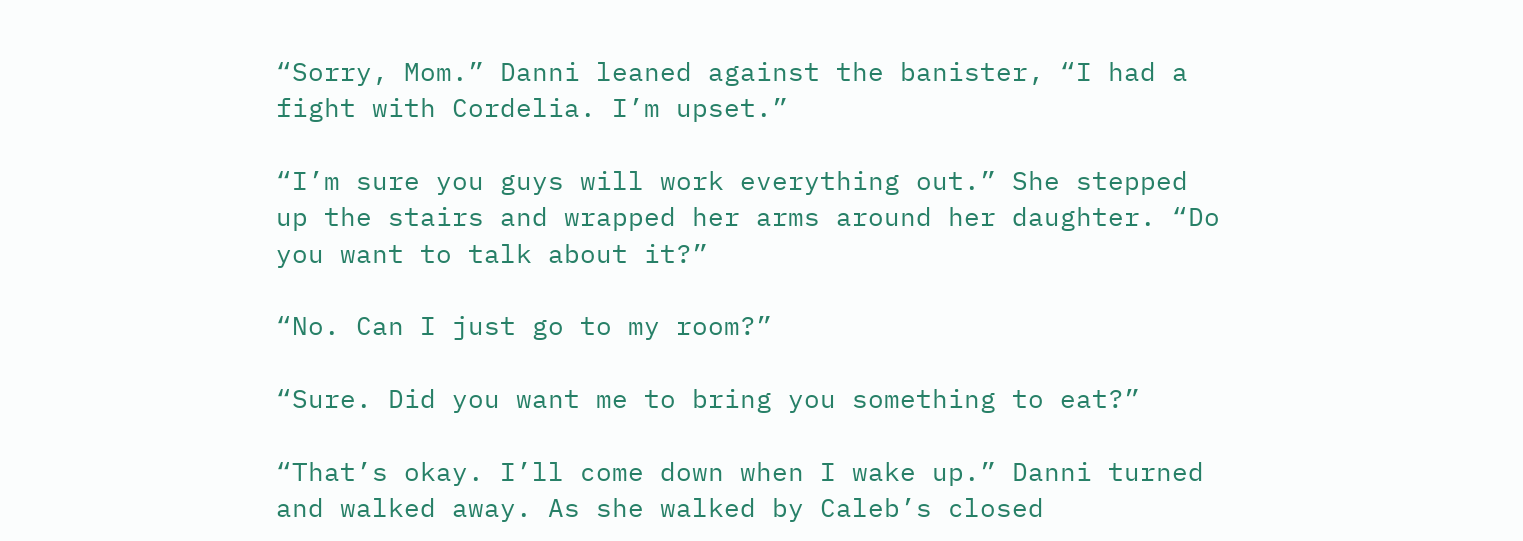“Sorry, Mom.” Danni leaned against the banister, “I had a fight with Cordelia. I’m upset.”

“I’m sure you guys will work everything out.” She stepped up the stairs and wrapped her arms around her daughter. “Do you want to talk about it?”

“No. Can I just go to my room?”

“Sure. Did you want me to bring you something to eat?”

“That’s okay. I’ll come down when I wake up.” Danni turned and walked away. As she walked by Caleb’s closed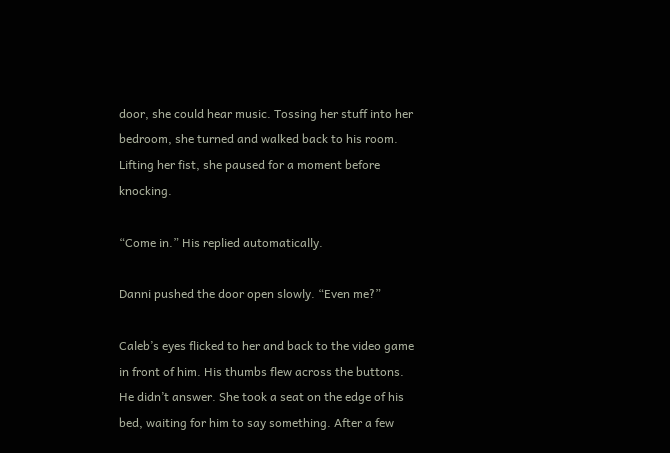door, she could hear music. Tossing her stuff into her bedroom, she turned and walked back to his room. Lifting her fist, she paused for a moment before knocking.

“Come in.” His replied automatically.

Danni pushed the door open slowly. “Even me?”

Caleb’s eyes flicked to her and back to the video game in front of him. His thumbs flew across the buttons. He didn’t answer. She took a seat on the edge of his bed, waiting for him to say something. After a few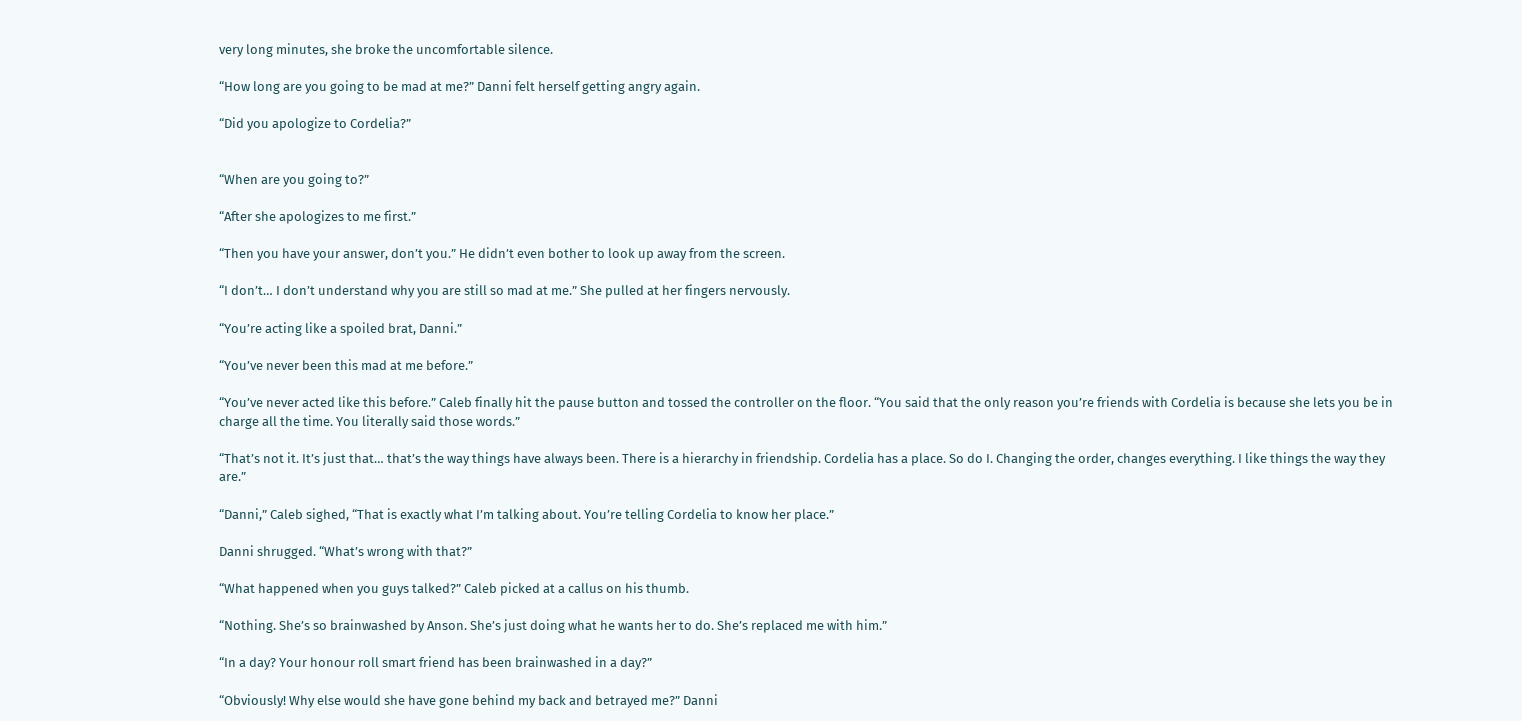very long minutes, she broke the uncomfortable silence.

“How long are you going to be mad at me?” Danni felt herself getting angry again.

“Did you apologize to Cordelia?”


“When are you going to?”

“After she apologizes to me first.”

“Then you have your answer, don’t you.” He didn’t even bother to look up away from the screen.

“I don’t… I don’t understand why you are still so mad at me.” She pulled at her fingers nervously.

“You’re acting like a spoiled brat, Danni.”

“You’ve never been this mad at me before.”

“You’ve never acted like this before.” Caleb finally hit the pause button and tossed the controller on the floor. “You said that the only reason you’re friends with Cordelia is because she lets you be in charge all the time. You literally said those words.”

“That’s not it. It’s just that… that’s the way things have always been. There is a hierarchy in friendship. Cordelia has a place. So do I. Changing the order, changes everything. I like things the way they are.”

“Danni,” Caleb sighed, “That is exactly what I’m talking about. You’re telling Cordelia to know her place.”

Danni shrugged. “What’s wrong with that?”

“What happened when you guys talked?” Caleb picked at a callus on his thumb.

“Nothing. She’s so brainwashed by Anson. She’s just doing what he wants her to do. She’s replaced me with him.”

“In a day? Your honour roll smart friend has been brainwashed in a day?”

“Obviously! Why else would she have gone behind my back and betrayed me?” Danni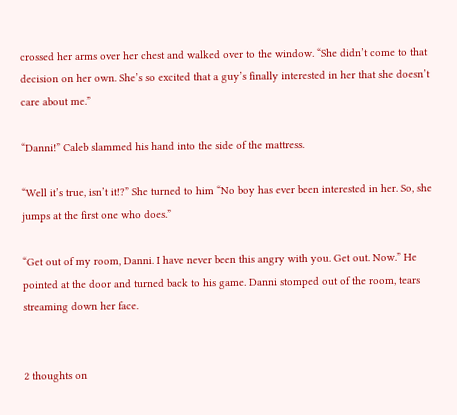crossed her arms over her chest and walked over to the window. “She didn’t come to that decision on her own. She’s so excited that a guy’s finally interested in her that she doesn’t care about me.”

“Danni!” Caleb slammed his hand into the side of the mattress.

“Well it’s true, isn’t it!?” She turned to him “No boy has ever been interested in her. So, she jumps at the first one who does.”

“Get out of my room, Danni. I have never been this angry with you. Get out. Now.” He pointed at the door and turned back to his game. Danni stomped out of the room, tears streaming down her face.


2 thoughts on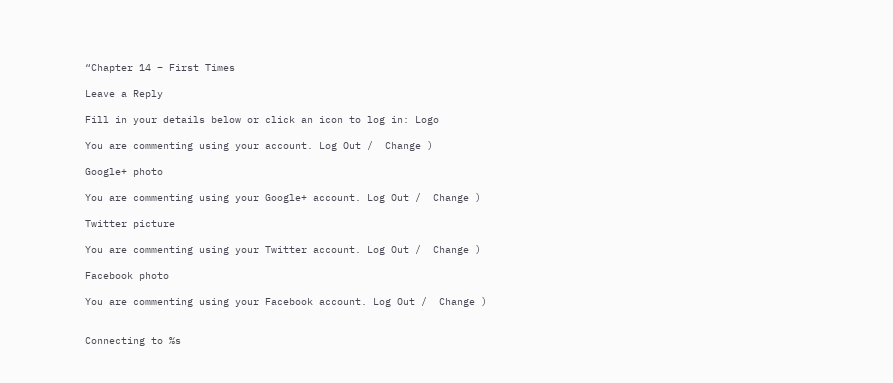“Chapter 14 – First Times

Leave a Reply

Fill in your details below or click an icon to log in: Logo

You are commenting using your account. Log Out /  Change )

Google+ photo

You are commenting using your Google+ account. Log Out /  Change )

Twitter picture

You are commenting using your Twitter account. Log Out /  Change )

Facebook photo

You are commenting using your Facebook account. Log Out /  Change )


Connecting to %s